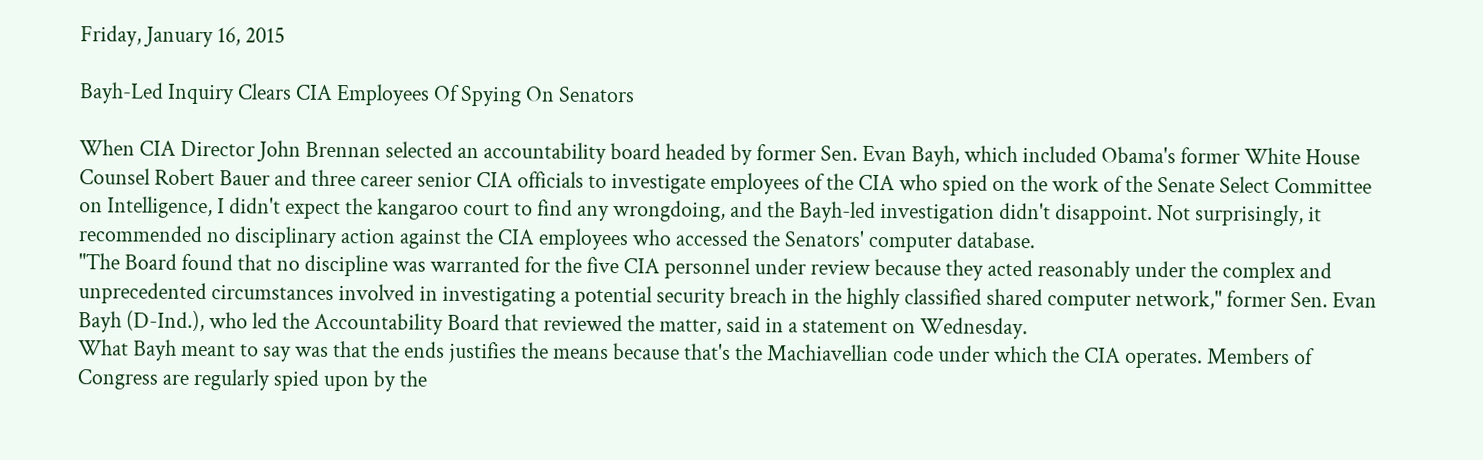Friday, January 16, 2015

Bayh-Led Inquiry Clears CIA Employees Of Spying On Senators

When CIA Director John Brennan selected an accountability board headed by former Sen. Evan Bayh, which included Obama's former White House Counsel Robert Bauer and three career senior CIA officials to investigate employees of the CIA who spied on the work of the Senate Select Committee on Intelligence, I didn't expect the kangaroo court to find any wrongdoing, and the Bayh-led investigation didn't disappoint. Not surprisingly, it recommended no disciplinary action against the CIA employees who accessed the Senators' computer database.
"The Board found that no discipline was warranted for the five CIA personnel under review because they acted reasonably under the complex and unprecedented circumstances involved in investigating a potential security breach in the highly classified shared computer network," former Sen. Evan Bayh (D-Ind.), who led the Accountability Board that reviewed the matter, said in a statement on Wednesday.
What Bayh meant to say was that the ends justifies the means because that's the Machiavellian code under which the CIA operates. Members of Congress are regularly spied upon by the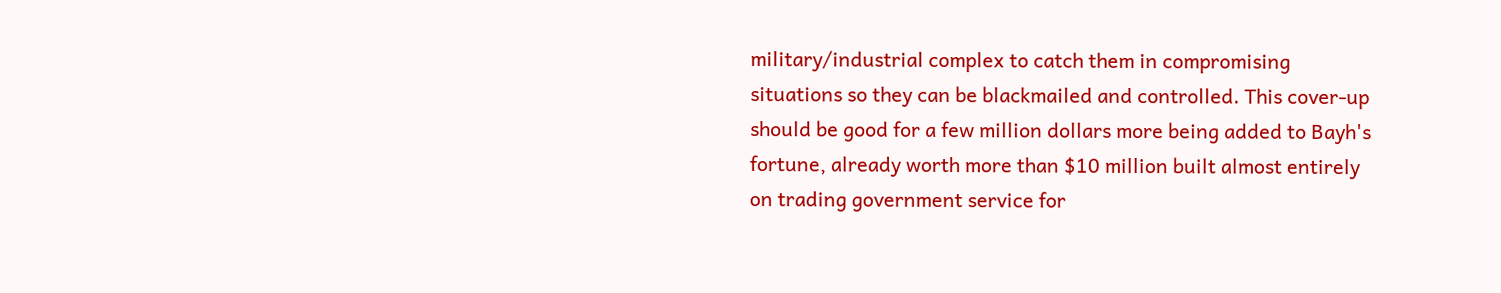military/industrial complex to catch them in compromising situations so they can be blackmailed and controlled. This cover-up should be good for a few million dollars more being added to Bayh's fortune, already worth more than $10 million built almost entirely on trading government service for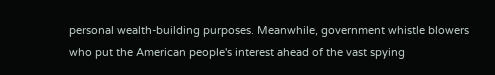personal wealth-building purposes. Meanwhile, government whistle blowers who put the American people's interest ahead of the vast spying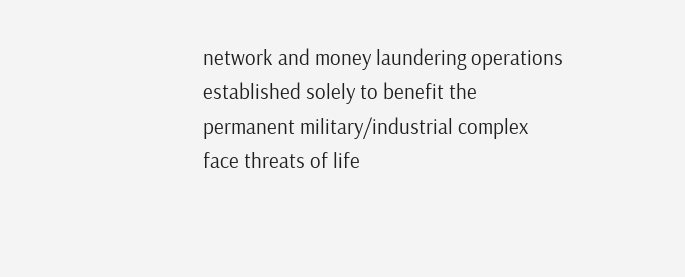network and money laundering operations established solely to benefit the permanent military/industrial complex face threats of life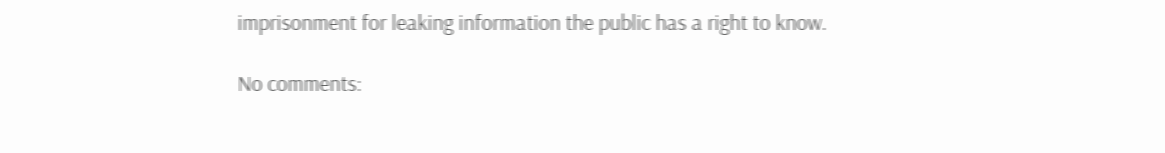imprisonment for leaking information the public has a right to know.

No comments: